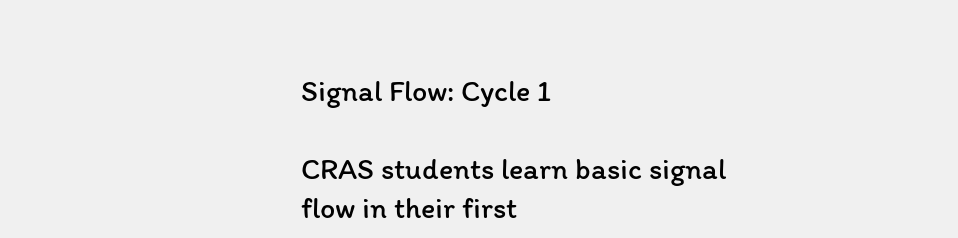Signal Flow: Cycle 1

CRAS students learn basic signal flow in their first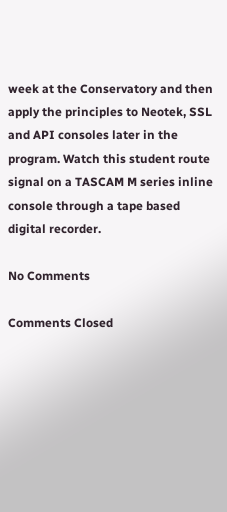week at the Conservatory and then apply the principles to Neotek, SSL and API consoles later in the program. Watch this student route signal on a TASCAM M series inline console through a tape based digital recorder.

No Comments

Comments Closed